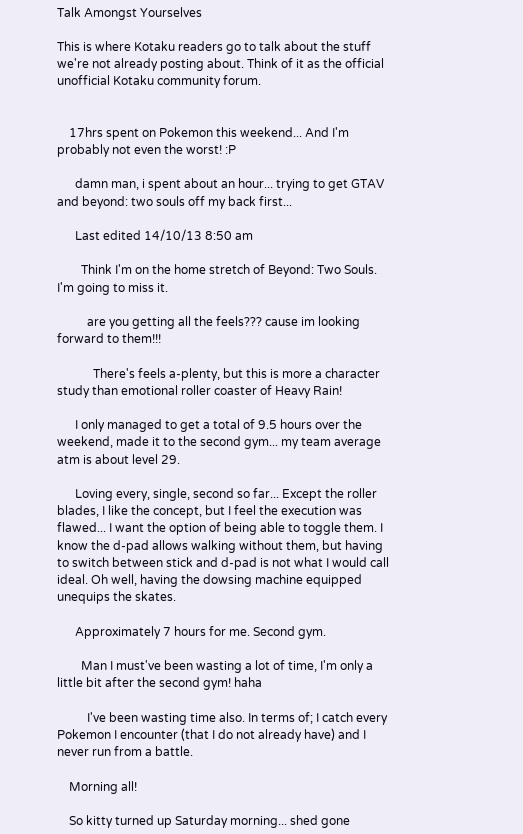Talk Amongst Yourselves

This is where Kotaku readers go to talk about the stuff we're not already posting about. Think of it as the official unofficial Kotaku community forum.


    17hrs spent on Pokemon this weekend... And I'm probably not even the worst! :P

      damn man, i spent about an hour... trying to get GTAV and beyond: two souls off my back first...

      Last edited 14/10/13 8:50 am

        Think I'm on the home stretch of Beyond: Two Souls. I'm going to miss it.

          are you getting all the feels??? cause im looking forward to them!!!

            There's feels a-plenty, but this is more a character study than emotional roller coaster of Heavy Rain!

      I only managed to get a total of 9.5 hours over the weekend, made it to the second gym... my team average atm is about level 29.

      Loving every, single, second so far... Except the roller blades, I like the concept, but I feel the execution was flawed... I want the option of being able to toggle them. I know the d-pad allows walking without them, but having to switch between stick and d-pad is not what I would call ideal. Oh well, having the dowsing machine equipped unequips the skates.

      Approximately 7 hours for me. Second gym.

        Man I must've been wasting a lot of time, I'm only a little bit after the second gym! haha

          I've been wasting time also. In terms of; I catch every Pokemon I encounter (that I do not already have) and I never run from a battle.

    Morning all!

    So kitty turned up Saturday morning... shed gone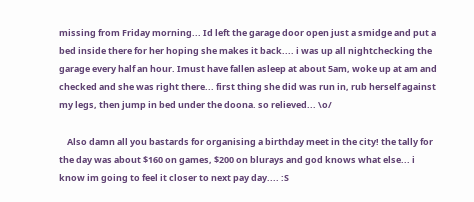missing from Friday morning... Id left the garage door open just a smidge and put a bed inside there for her hoping she makes it back.... i was up all nightchecking the garage every half an hour. Imust have fallen asleep at about 5am, woke up at am and checked and she was right there... first thing she did was run in, rub herself against my legs, then jump in bed under the doona. so relieved... \o/

    Also damn all you bastards for organising a birthday meet in the city! the tally for the day was about $160 on games, $200 on blurays and god knows what else... i know im going to feel it closer to next pay day.... :S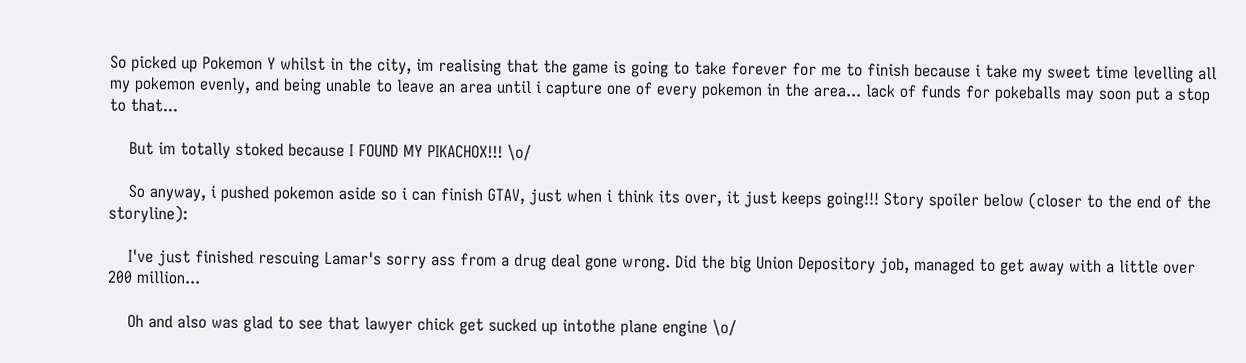So picked up Pokemon Y whilst in the city, im realising that the game is going to take forever for me to finish because i take my sweet time levelling all my pokemon evenly, and being unable to leave an area until i capture one of every pokemon in the area... lack of funds for pokeballs may soon put a stop to that...

    But im totally stoked because I FOUND MY PIKACHOX!!! \o/

    So anyway, i pushed pokemon aside so i can finish GTAV, just when i think its over, it just keeps going!!! Story spoiler below (closer to the end of the storyline):

    I've just finished rescuing Lamar's sorry ass from a drug deal gone wrong. Did the big Union Depository job, managed to get away with a little over 200 million...

    Oh and also was glad to see that lawyer chick get sucked up intothe plane engine \o/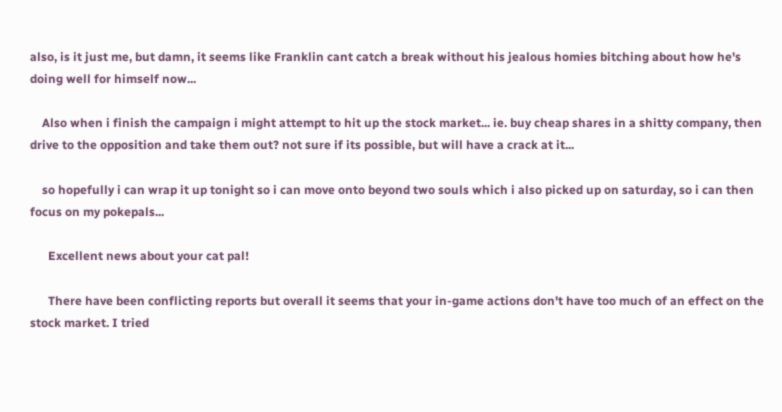also, is it just me, but damn, it seems like Franklin cant catch a break without his jealous homies bitching about how he's doing well for himself now...

    Also when i finish the campaign i might attempt to hit up the stock market... ie. buy cheap shares in a shitty company, then drive to the opposition and take them out? not sure if its possible, but will have a crack at it...

    so hopefully i can wrap it up tonight so i can move onto beyond two souls which i also picked up on saturday, so i can then focus on my pokepals...

      Excellent news about your cat pal!

      There have been conflicting reports but overall it seems that your in-game actions don't have too much of an effect on the stock market. I tried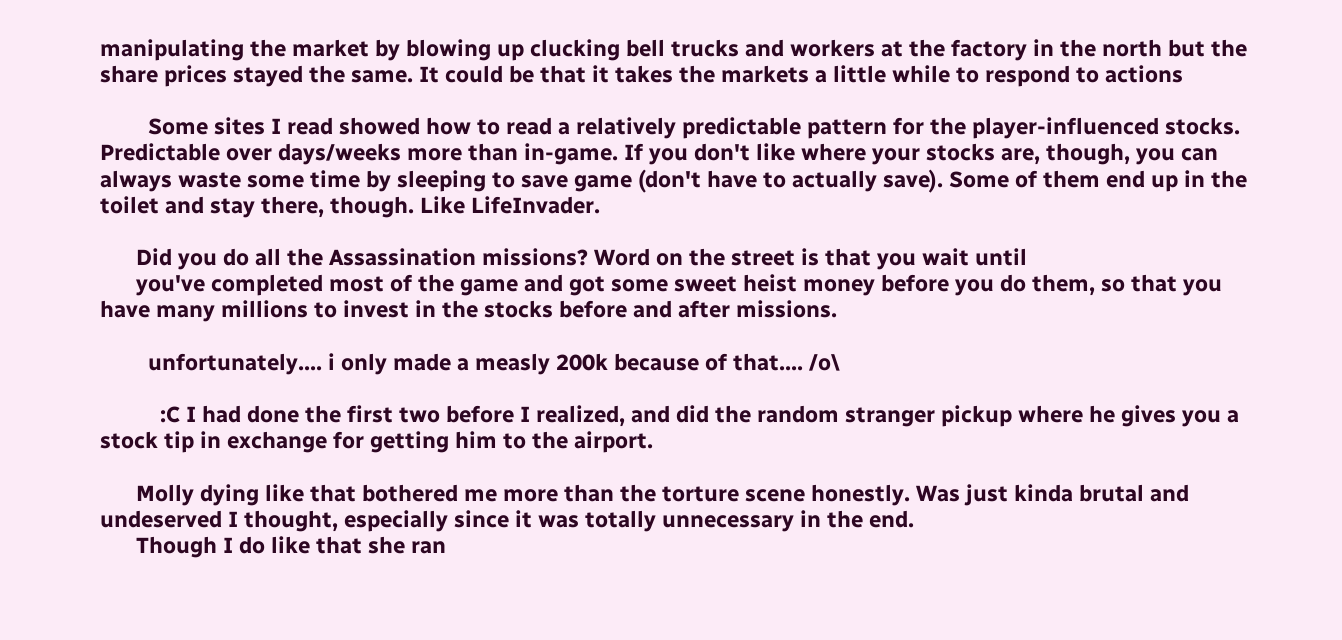manipulating the market by blowing up clucking bell trucks and workers at the factory in the north but the share prices stayed the same. It could be that it takes the markets a little while to respond to actions

        Some sites I read showed how to read a relatively predictable pattern for the player-influenced stocks. Predictable over days/weeks more than in-game. If you don't like where your stocks are, though, you can always waste some time by sleeping to save game (don't have to actually save). Some of them end up in the toilet and stay there, though. Like LifeInvader.

      Did you do all the Assassination missions? Word on the street is that you wait until
      you've completed most of the game and got some sweet heist money before you do them, so that you have many millions to invest in the stocks before and after missions.

        unfortunately.... i only made a measly 200k because of that.... /o\

          :C I had done the first two before I realized, and did the random stranger pickup where he gives you a stock tip in exchange for getting him to the airport.

      Molly dying like that bothered me more than the torture scene honestly. Was just kinda brutal and undeserved I thought, especially since it was totally unnecessary in the end.
      Though I do like that she ran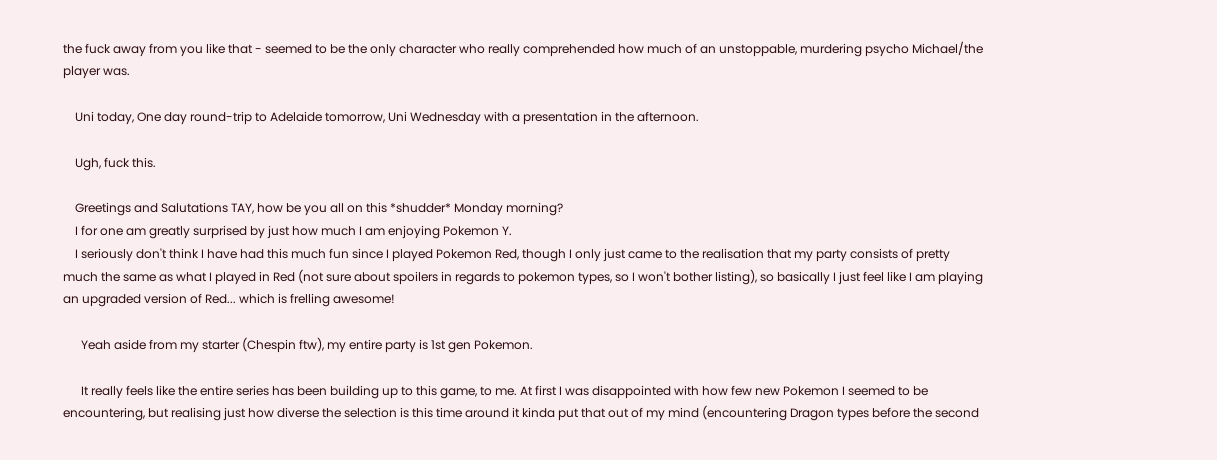the fuck away from you like that - seemed to be the only character who really comprehended how much of an unstoppable, murdering psycho Michael/the player was.

    Uni today, One day round-trip to Adelaide tomorrow, Uni Wednesday with a presentation in the afternoon.

    Ugh, fuck this.

    Greetings and Salutations TAY, how be you all on this *shudder* Monday morning?
    I for one am greatly surprised by just how much I am enjoying Pokemon Y.
    I seriously don't think I have had this much fun since I played Pokemon Red, though I only just came to the realisation that my party consists of pretty much the same as what I played in Red (not sure about spoilers in regards to pokemon types, so I won't bother listing), so basically I just feel like I am playing an upgraded version of Red... which is frelling awesome!

      Yeah aside from my starter (Chespin ftw), my entire party is 1st gen Pokemon.

      It really feels like the entire series has been building up to this game, to me. At first I was disappointed with how few new Pokemon I seemed to be encountering, but realising just how diverse the selection is this time around it kinda put that out of my mind (encountering Dragon types before the second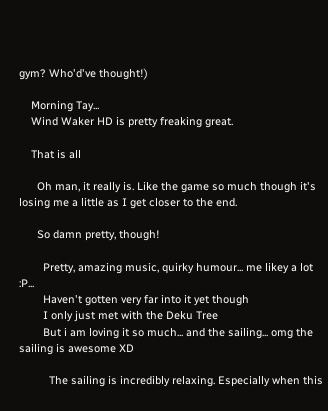gym? Who'd've thought!)

    Morning Tay...
    Wind Waker HD is pretty freaking great.

    That is all

      Oh man, it really is. Like the game so much though it's losing me a little as I get closer to the end.

      So damn pretty, though!

        Pretty, amazing music, quirky humour... me likey a lot :P...
        Haven't gotten very far into it yet though
        I only just met with the Deku Tree
        But i am loving it so much... and the sailing... omg the sailing is awesome XD

          The sailing is incredibly relaxing. Especially when this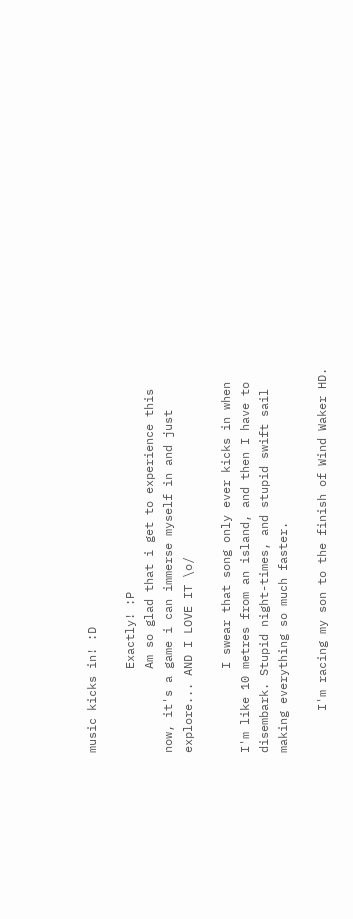music kicks in! :D

            Exactly! :P
            Am so glad that i get to experience this now, it's a game i can immerse myself in and just explore... AND I LOVE IT \o/

            I swear that song only ever kicks in when I'm like 10 metres from an island, and then I have to disembark. Stupid night-times, and stupid swift sail making everything so much faster.

      I'm racing my son to the finish of Wind Waker HD.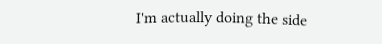I'm actually doing the side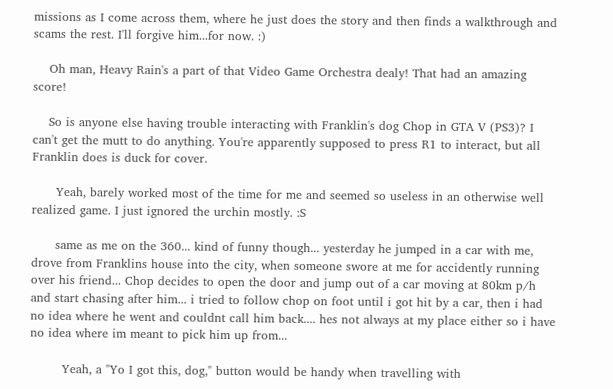missions as I come across them, where he just does the story and then finds a walkthrough and scams the rest. I'll forgive him...for now. :)

    Oh man, Heavy Rain's a part of that Video Game Orchestra dealy! That had an amazing score!

    So is anyone else having trouble interacting with Franklin's dog Chop in GTA V (PS3)? I can't get the mutt to do anything. You're apparently supposed to press R1 to interact, but all Franklin does is duck for cover.

      Yeah, barely worked most of the time for me and seemed so useless in an otherwise well realized game. I just ignored the urchin mostly. :S

      same as me on the 360... kind of funny though... yesterday he jumped in a car with me, drove from Franklins house into the city, when someone swore at me for accidently running over his friend... Chop decides to open the door and jump out of a car moving at 80km p/h and start chasing after him... i tried to follow chop on foot until i got hit by a car, then i had no idea where he went and couldnt call him back.... hes not always at my place either so i have no idea where im meant to pick him up from...

        Yeah, a "Yo I got this, dog," button would be handy when travelling with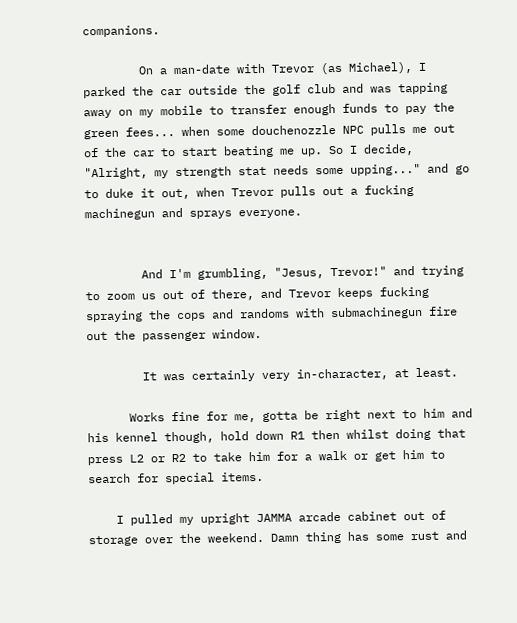companions.

        On a man-date with Trevor (as Michael), I parked the car outside the golf club and was tapping away on my mobile to transfer enough funds to pay the green fees... when some douchenozzle NPC pulls me out of the car to start beating me up. So I decide, "Alright, my strength stat needs some upping..." and go to duke it out, when Trevor pulls out a fucking machinegun and sprays everyone.


        And I'm grumbling, "Jesus, Trevor!" and trying to zoom us out of there, and Trevor keeps fucking spraying the cops and randoms with submachinegun fire out the passenger window.

        It was certainly very in-character, at least.

      Works fine for me, gotta be right next to him and his kennel though, hold down R1 then whilst doing that press L2 or R2 to take him for a walk or get him to search for special items.

    I pulled my upright JAMMA arcade cabinet out of storage over the weekend. Damn thing has some rust and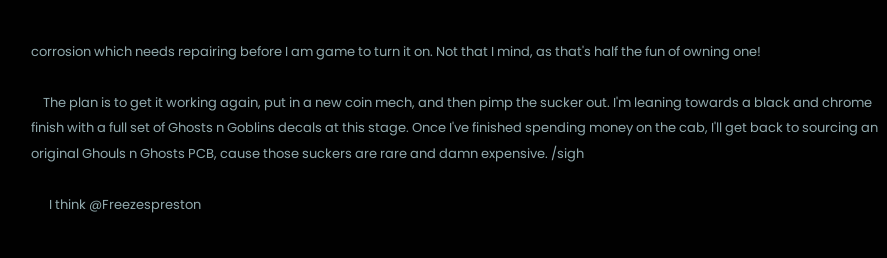corrosion which needs repairing before I am game to turn it on. Not that I mind, as that's half the fun of owning one!

    The plan is to get it working again, put in a new coin mech, and then pimp the sucker out. I'm leaning towards a black and chrome finish with a full set of Ghosts n Goblins decals at this stage. Once I've finished spending money on the cab, I'll get back to sourcing an original Ghouls n Ghosts PCB, cause those suckers are rare and damn expensive. /sigh

      I think @Freezespreston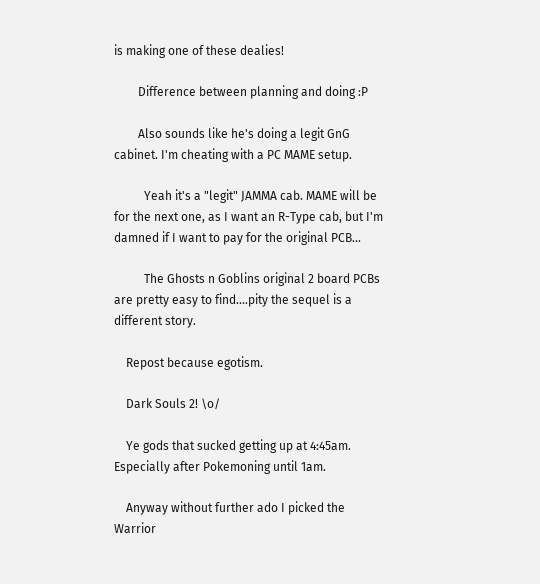is making one of these dealies!

        Difference between planning and doing :P

        Also sounds like he's doing a legit GnG cabinet. I'm cheating with a PC MAME setup.

          Yeah it's a "legit" JAMMA cab. MAME will be for the next one, as I want an R-Type cab, but I'm damned if I want to pay for the original PCB...

          The Ghosts n Goblins original 2 board PCBs are pretty easy to find....pity the sequel is a different story.

    Repost because egotism.

    Dark Souls 2! \o/

    Ye gods that sucked getting up at 4:45am. Especially after Pokemoning until 1am.

    Anyway without further ado I picked the Warrior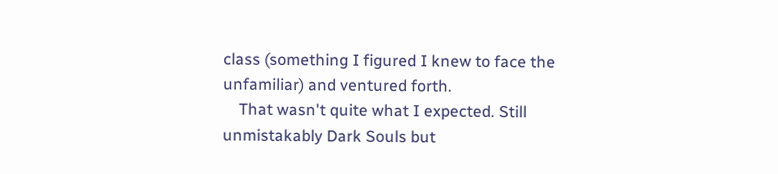class (something I figured I knew to face the unfamiliar) and ventured forth.
    That wasn't quite what I expected. Still unmistakably Dark Souls but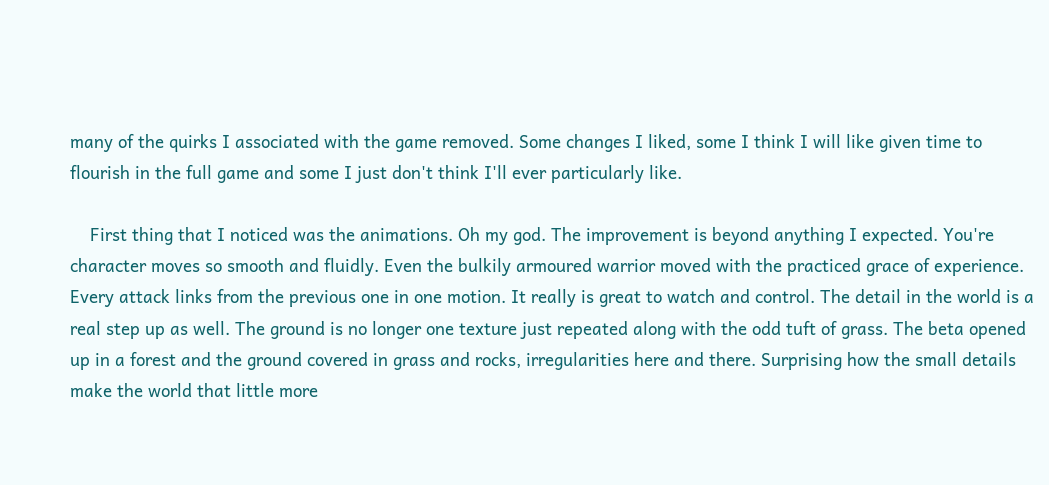many of the quirks I associated with the game removed. Some changes I liked, some I think I will like given time to flourish in the full game and some I just don't think I'll ever particularly like.

    First thing that I noticed was the animations. Oh my god. The improvement is beyond anything I expected. You're character moves so smooth and fluidly. Even the bulkily armoured warrior moved with the practiced grace of experience. Every attack links from the previous one in one motion. It really is great to watch and control. The detail in the world is a real step up as well. The ground is no longer one texture just repeated along with the odd tuft of grass. The beta opened up in a forest and the ground covered in grass and rocks, irregularities here and there. Surprising how the small details make the world that little more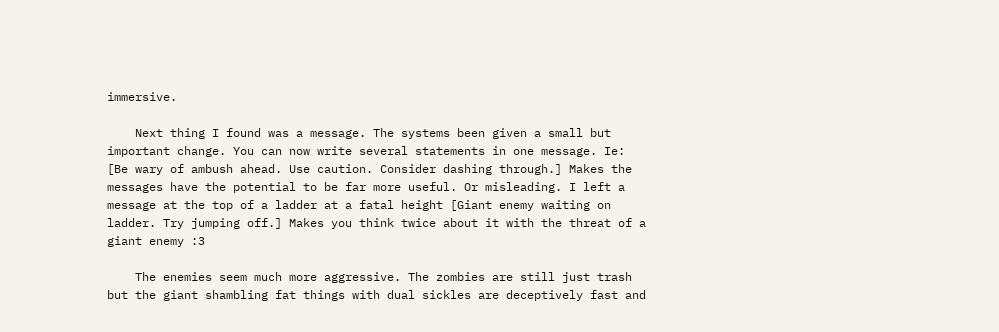immersive.

    Next thing I found was a message. The systems been given a small but important change. You can now write several statements in one message. Ie: [Be wary of ambush ahead. Use caution. Consider dashing through.] Makes the messages have the potential to be far more useful. Or misleading. I left a message at the top of a ladder at a fatal height [Giant enemy waiting on ladder. Try jumping off.] Makes you think twice about it with the threat of a giant enemy :3

    The enemies seem much more aggressive. The zombies are still just trash but the giant shambling fat things with dual sickles are deceptively fast and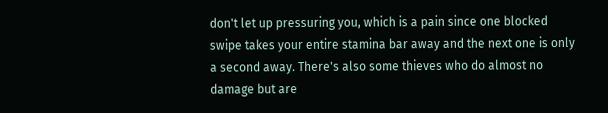don't let up pressuring you, which is a pain since one blocked swipe takes your entire stamina bar away and the next one is only a second away. There's also some thieves who do almost no damage but are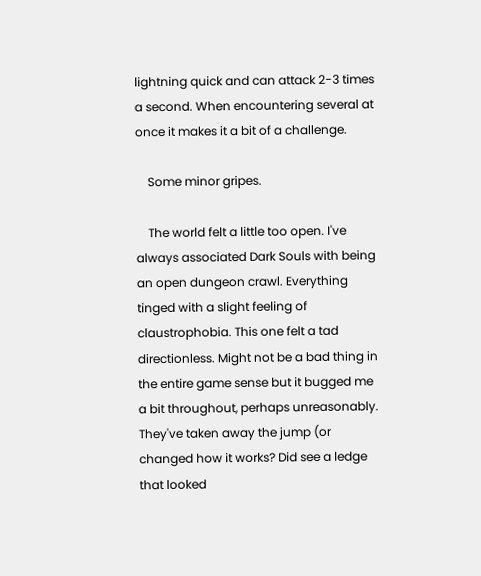lightning quick and can attack 2-3 times a second. When encountering several at once it makes it a bit of a challenge.

    Some minor gripes.

    The world felt a little too open. I've always associated Dark Souls with being an open dungeon crawl. Everything tinged with a slight feeling of claustrophobia. This one felt a tad directionless. Might not be a bad thing in the entire game sense but it bugged me a bit throughout, perhaps unreasonably. They've taken away the jump (or changed how it works? Did see a ledge that looked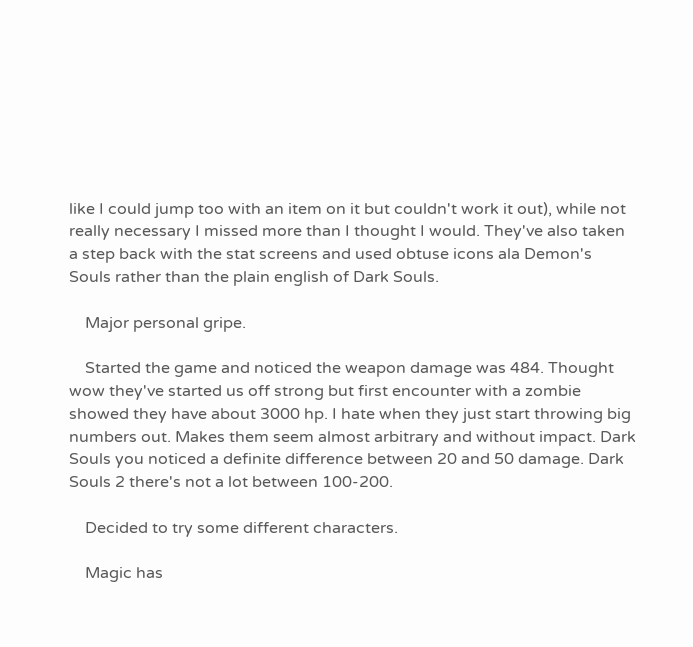like I could jump too with an item on it but couldn't work it out), while not really necessary I missed more than I thought I would. They've also taken a step back with the stat screens and used obtuse icons ala Demon's Souls rather than the plain english of Dark Souls.

    Major personal gripe.

    Started the game and noticed the weapon damage was 484. Thought wow they've started us off strong but first encounter with a zombie showed they have about 3000 hp. I hate when they just start throwing big numbers out. Makes them seem almost arbitrary and without impact. Dark Souls you noticed a definite difference between 20 and 50 damage. Dark Souls 2 there's not a lot between 100-200.

    Decided to try some different characters.

    Magic has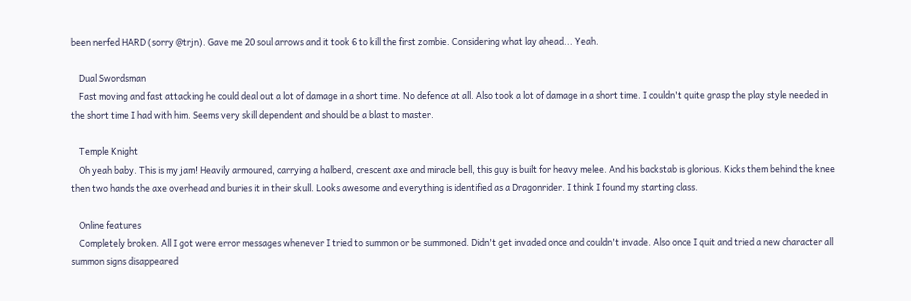been nerfed HARD (sorry @trjn). Gave me 20 soul arrows and it took 6 to kill the first zombie. Considering what lay ahead... Yeah.

    Dual Swordsman
    Fast moving and fast attacking he could deal out a lot of damage in a short time. No defence at all. Also took a lot of damage in a short time. I couldn't quite grasp the play style needed in the short time I had with him. Seems very skill dependent and should be a blast to master.

    Temple Knight
    Oh yeah baby. This is my jam! Heavily armoured, carrying a halberd, crescent axe and miracle bell, this guy is built for heavy melee. And his backstab is glorious. Kicks them behind the knee then two hands the axe overhead and buries it in their skull. Looks awesome and everything is identified as a Dragonrider. I think I found my starting class.

    Online features
    Completely broken. All I got were error messages whenever I tried to summon or be summoned. Didn't get invaded once and couldn't invade. Also once I quit and tried a new character all summon signs disappeared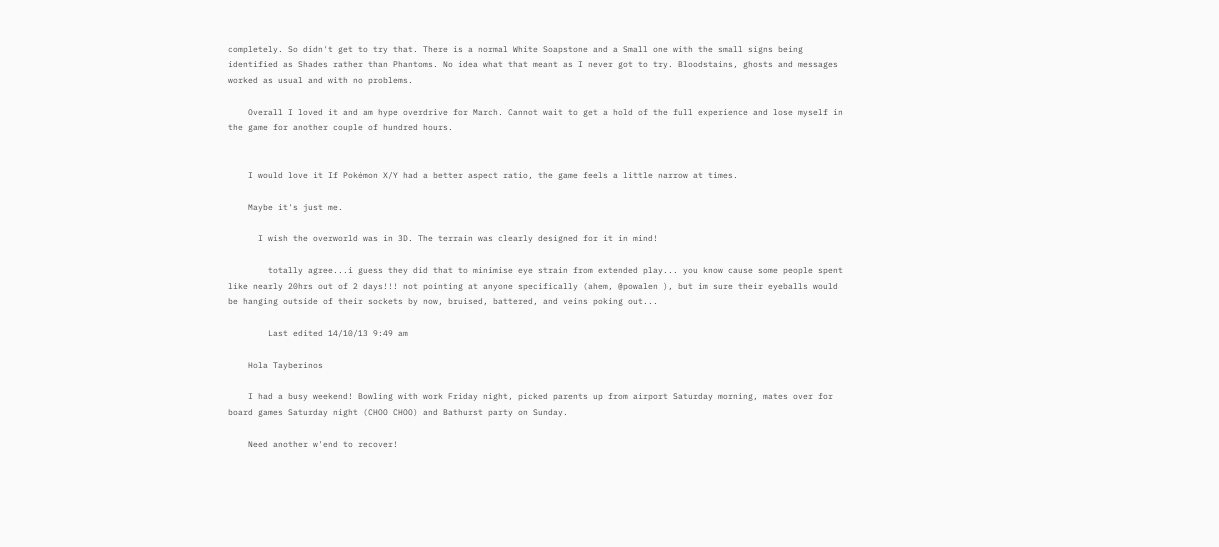completely. So didn't get to try that. There is a normal White Soapstone and a Small one with the small signs being identified as Shades rather than Phantoms. No idea what that meant as I never got to try. Bloodstains, ghosts and messages worked as usual and with no problems.

    Overall I loved it and am hype overdrive for March. Cannot wait to get a hold of the full experience and lose myself in the game for another couple of hundred hours.


    I would love it If Pokémon X/Y had a better aspect ratio, the game feels a little narrow at times.

    Maybe it's just me.

      I wish the overworld was in 3D. The terrain was clearly designed for it in mind!

        totally agree...i guess they did that to minimise eye strain from extended play... you know cause some people spent like nearly 20hrs out of 2 days!!! not pointing at anyone specifically (ahem, @powalen ), but im sure their eyeballs would be hanging outside of their sockets by now, bruised, battered, and veins poking out...

        Last edited 14/10/13 9:49 am

    Hola Tayberinos

    I had a busy weekend! Bowling with work Friday night, picked parents up from airport Saturday morning, mates over for board games Saturday night (CHOO CHOO) and Bathurst party on Sunday.

    Need another w'end to recover!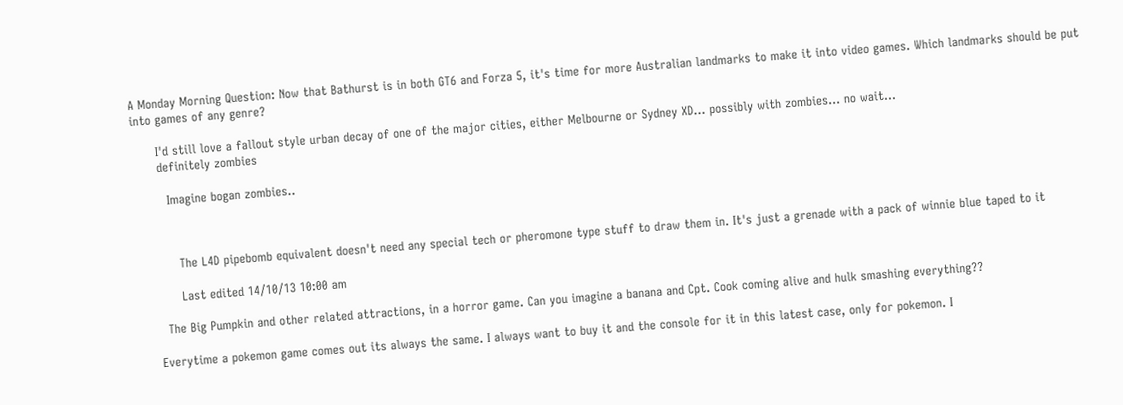A Monday Morning Question: Now that Bathurst is in both GT6 and Forza 5, it's time for more Australian landmarks to make it into video games. Which landmarks should be put into games of any genre?

      I'd still love a fallout style urban decay of one of the major cities, either Melbourne or Sydney XD... possibly with zombies... no wait...
      definitely zombies

        Imagine bogan zombies..



          The L4D pipebomb equivalent doesn't need any special tech or pheromone type stuff to draw them in. It's just a grenade with a pack of winnie blue taped to it

          Last edited 14/10/13 10:00 am

      The Big Pumpkin and other related attractions, in a horror game. Can you imagine a banana and Cpt. Cook coming alive and hulk smashing everything??

    Everytime a pokemon game comes out its always the same. I always want to buy it and the console for it in this latest case, only for pokemon. I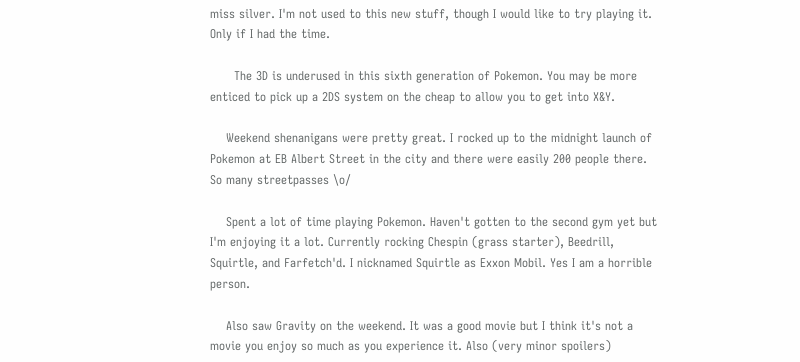miss silver. I'm not used to this new stuff, though I would like to try playing it. Only if I had the time.

      The 3D is underused in this sixth generation of Pokemon. You may be more enticed to pick up a 2DS system on the cheap to allow you to get into X&Y.

    Weekend shenanigans were pretty great. I rocked up to the midnight launch of Pokemon at EB Albert Street in the city and there were easily 200 people there. So many streetpasses \o/

    Spent a lot of time playing Pokemon. Haven't gotten to the second gym yet but I'm enjoying it a lot. Currently rocking Chespin (grass starter), Beedrill, Squirtle, and Farfetch'd. I nicknamed Squirtle as Exxon Mobil. Yes I am a horrible person.

    Also saw Gravity on the weekend. It was a good movie but I think it's not a movie you enjoy so much as you experience it. Also (very minor spoilers)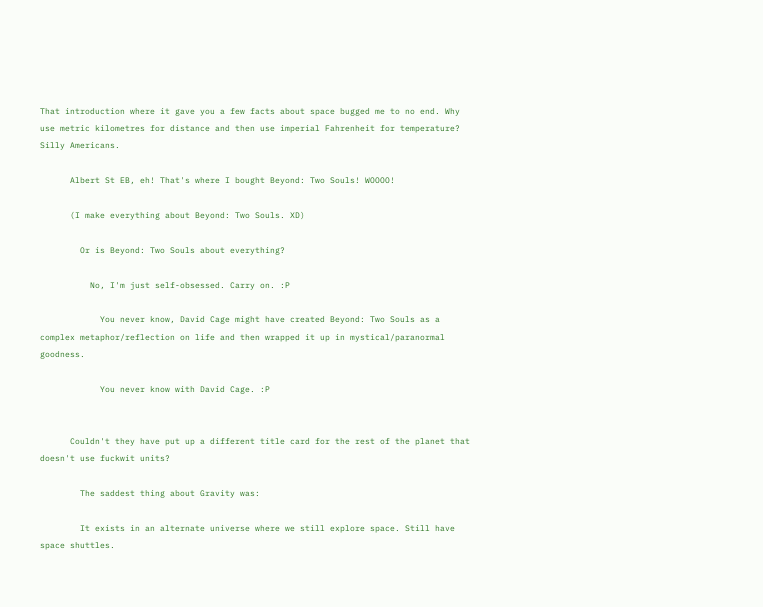That introduction where it gave you a few facts about space bugged me to no end. Why use metric kilometres for distance and then use imperial Fahrenheit for temperature? Silly Americans.

      Albert St EB, eh! That's where I bought Beyond: Two Souls! WOOOO!

      (I make everything about Beyond: Two Souls. XD)

        Or is Beyond: Two Souls about everything?

          No, I'm just self-obsessed. Carry on. :P

            You never know, David Cage might have created Beyond: Two Souls as a complex metaphor/reflection on life and then wrapped it up in mystical/paranormal goodness.

            You never know with David Cage. :P


      Couldn't they have put up a different title card for the rest of the planet that doesn't use fuckwit units?

        The saddest thing about Gravity was:

        It exists in an alternate universe where we still explore space. Still have space shuttles.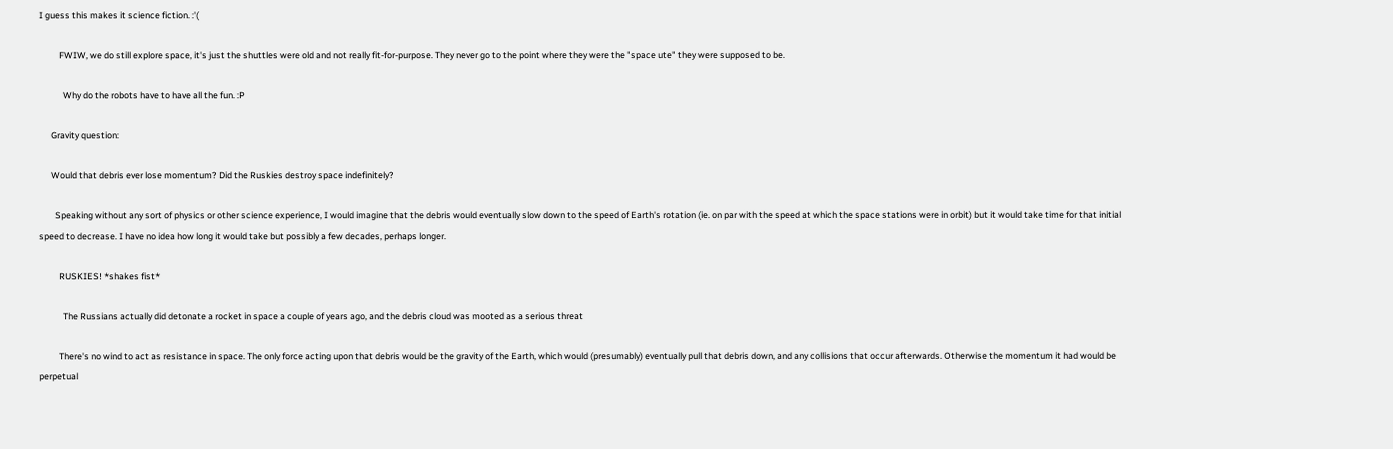I guess this makes it science fiction. :'(

          FWIW, we do still explore space, it's just the shuttles were old and not really fit-for-purpose. They never go to the point where they were the "space ute" they were supposed to be.

            Why do the robots have to have all the fun. :P

      Gravity question:

      Would that debris ever lose momentum? Did the Ruskies destroy space indefinitely?

        Speaking without any sort of physics or other science experience, I would imagine that the debris would eventually slow down to the speed of Earth's rotation (ie. on par with the speed at which the space stations were in orbit) but it would take time for that initial speed to decrease. I have no idea how long it would take but possibly a few decades, perhaps longer.

          RUSKIES! *shakes fist*

            The Russians actually did detonate a rocket in space a couple of years ago, and the debris cloud was mooted as a serious threat

          There's no wind to act as resistance in space. The only force acting upon that debris would be the gravity of the Earth, which would (presumably) eventually pull that debris down, and any collisions that occur afterwards. Otherwise the momentum it had would be perpetual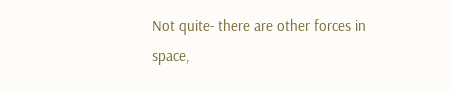Not quite- there are other forces in space,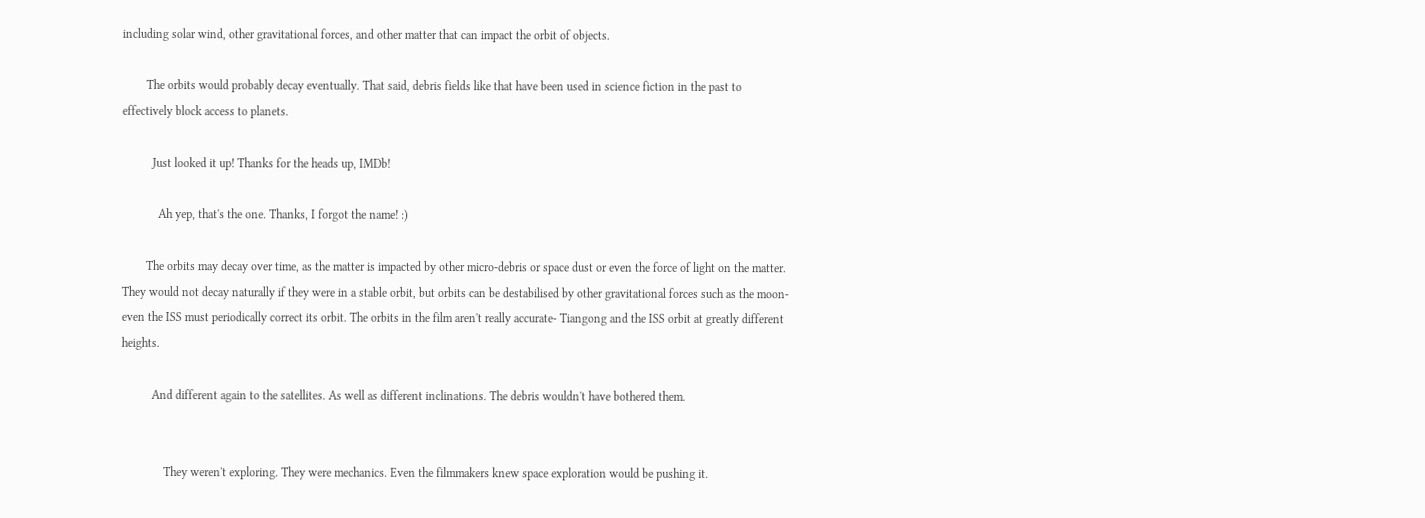including solar wind, other gravitational forces, and other matter that can impact the orbit of objects.

        The orbits would probably decay eventually. That said, debris fields like that have been used in science fiction in the past to effectively block access to planets.

          Just looked it up! Thanks for the heads up, IMDb!

            Ah yep, that's the one. Thanks, I forgot the name! :)

        The orbits may decay over time, as the matter is impacted by other micro-debris or space dust or even the force of light on the matter. They would not decay naturally if they were in a stable orbit, but orbits can be destabilised by other gravitational forces such as the moon- even the ISS must periodically correct its orbit. The orbits in the film aren't really accurate- Tiangong and the ISS orbit at greatly different heights.

          And different again to the satellites. As well as different inclinations. The debris wouldn't have bothered them.


              They weren't exploring. They were mechanics. Even the filmmakers knew space exploration would be pushing it.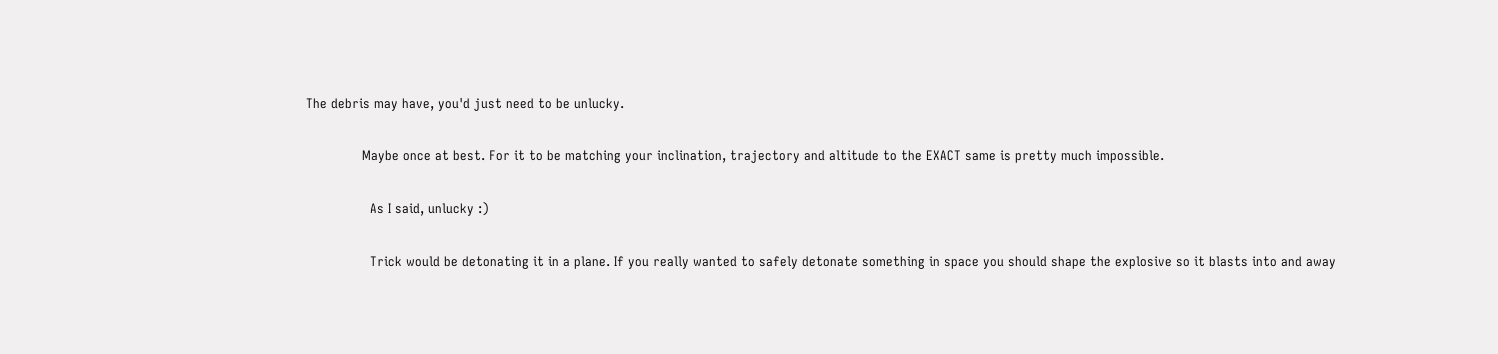The debris may have, you'd just need to be unlucky.

              Maybe once at best. For it to be matching your inclination, trajectory and altitude to the EXACT same is pretty much impossible.

                As I said, unlucky :)

                Trick would be detonating it in a plane. If you really wanted to safely detonate something in space you should shape the explosive so it blasts into and away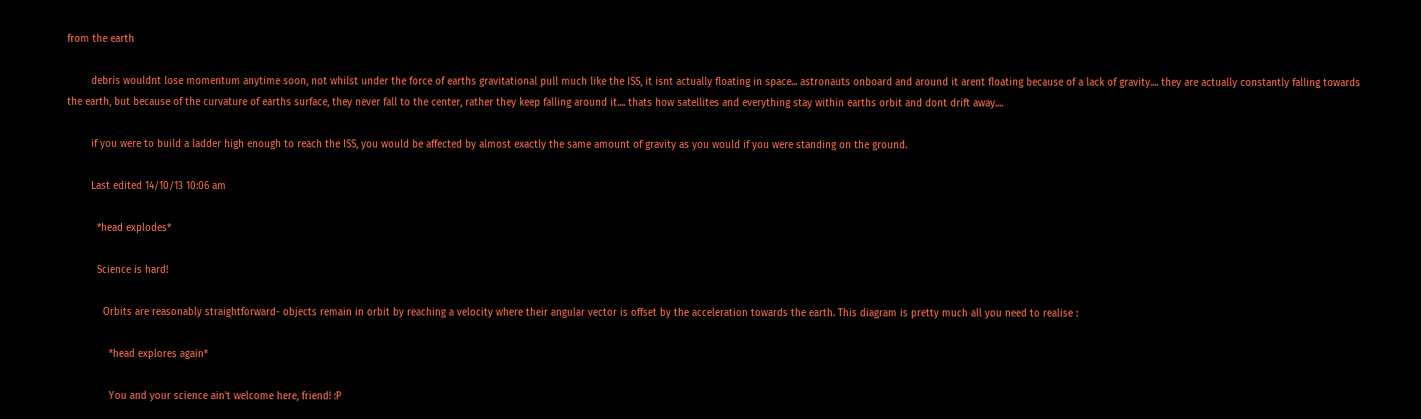from the earth

        debris wouldnt lose momentum anytime soon, not whilst under the force of earths gravitational pull much like the ISS, it isnt actually floating in space... astronauts onboard and around it arent floating because of a lack of gravity.... they are actually constantly falling towards the earth, but because of the curvature of earths surface, they never fall to the center, rather they keep falling around it.... thats how satellites and everything stay within earths orbit and dont drift away....

        if you were to build a ladder high enough to reach the ISS, you would be affected by almost exactly the same amount of gravity as you would if you were standing on the ground.

        Last edited 14/10/13 10:06 am

          *head explodes*

          Science is hard!

            Orbits are reasonably straightforward- objects remain in orbit by reaching a velocity where their angular vector is offset by the acceleration towards the earth. This diagram is pretty much all you need to realise :

              *head explores again*

              You and your science ain't welcome here, friend! :P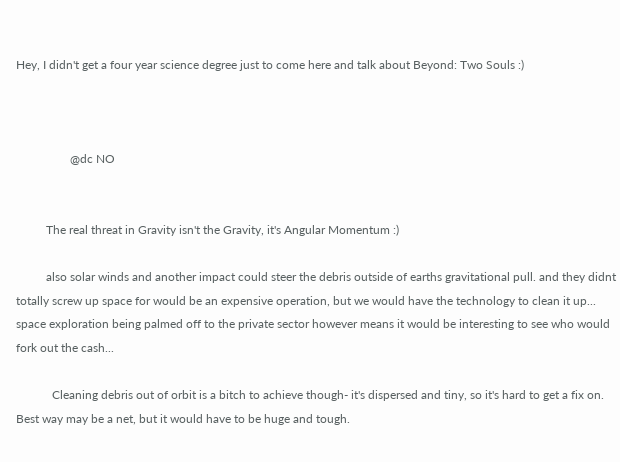Hey, I didn't get a four year science degree just to come here and talk about Beyond: Two Souls :)



                  @dc NO


          The real threat in Gravity isn't the Gravity, it's Angular Momentum :)

          also solar winds and another impact could steer the debris outside of earths gravitational pull. and they didnt totally screw up space for would be an expensive operation, but we would have the technology to clean it up... space exploration being palmed off to the private sector however means it would be interesting to see who would fork out the cash...

            Cleaning debris out of orbit is a bitch to achieve though- it's dispersed and tiny, so it's hard to get a fix on. Best way may be a net, but it would have to be huge and tough.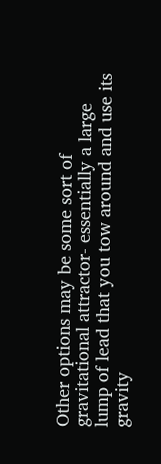Other options may be some sort of gravitational attractor- essentially a large lump of lead that you tow around and use its gravity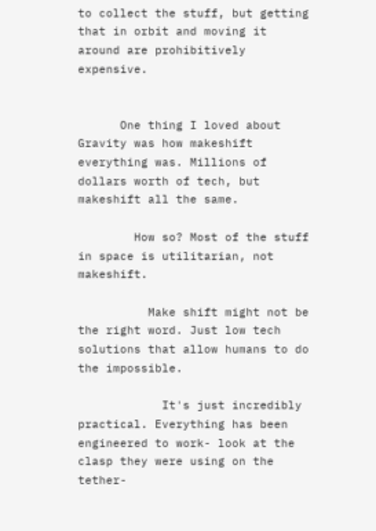to collect the stuff, but getting that in orbit and moving it around are prohibitively expensive.


      One thing I loved about Gravity was how makeshift everything was. Millions of dollars worth of tech, but makeshift all the same.

        How so? Most of the stuff in space is utilitarian, not makeshift.

          Make shift might not be the right word. Just low tech solutions that allow humans to do the impossible.

            It's just incredibly practical. Everything has been engineered to work- look at the clasp they were using on the tether-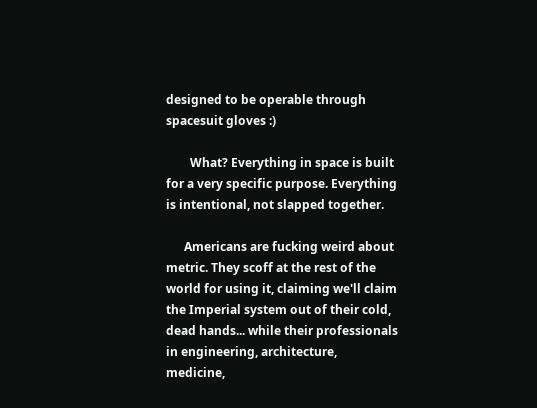designed to be operable through spacesuit gloves :)

        What? Everything in space is built for a very specific purpose. Everything is intentional, not slapped together.

      Americans are fucking weird about metric. They scoff at the rest of the world for using it, claiming we'll claim the Imperial system out of their cold, dead hands... while their professionals in engineering, architecture, medicine,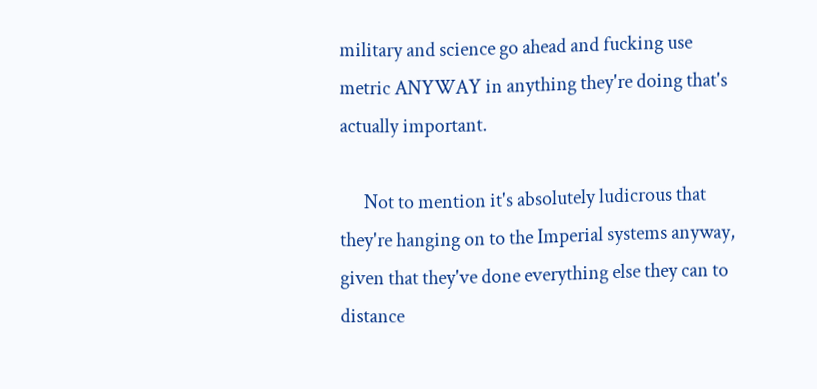military and science go ahead and fucking use metric ANYWAY in anything they're doing that's actually important.

      Not to mention it's absolutely ludicrous that they're hanging on to the Imperial systems anyway, given that they've done everything else they can to distance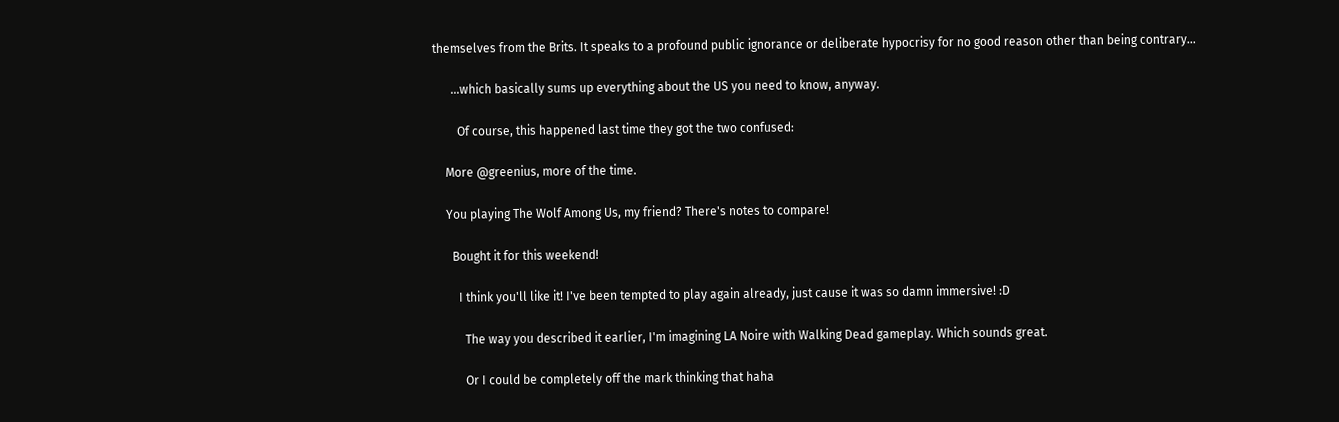themselves from the Brits. It speaks to a profound public ignorance or deliberate hypocrisy for no good reason other than being contrary...

      ...which basically sums up everything about the US you need to know, anyway.

        Of course, this happened last time they got the two confused:

    More @greenius, more of the time.

    You playing The Wolf Among Us, my friend? There's notes to compare!

      Bought it for this weekend!

        I think you'll like it! I've been tempted to play again already, just cause it was so damn immersive! :D

          The way you described it earlier, I'm imagining LA Noire with Walking Dead gameplay. Which sounds great.

          Or I could be completely off the mark thinking that haha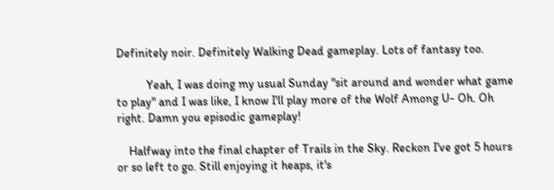Definitely noir. Definitely Walking Dead gameplay. Lots of fantasy too.

          Yeah, I was doing my usual Sunday "sit around and wonder what game to play" and I was like, I know I'll play more of the Wolf Among U- Oh. Oh right. Damn you episodic gameplay!

    Halfway into the final chapter of Trails in the Sky. Reckon I've got 5 hours or so left to go. Still enjoying it heaps, it's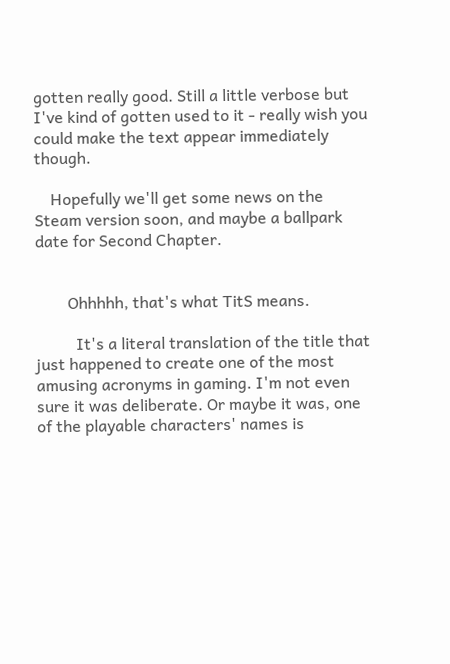gotten really good. Still a little verbose but I've kind of gotten used to it - really wish you could make the text appear immediately though.

    Hopefully we'll get some news on the Steam version soon, and maybe a ballpark date for Second Chapter.


        Ohhhhh, that's what TitS means.

          It's a literal translation of the title that just happened to create one of the most amusing acronyms in gaming. I'm not even sure it was deliberate. Or maybe it was, one of the playable characters' names is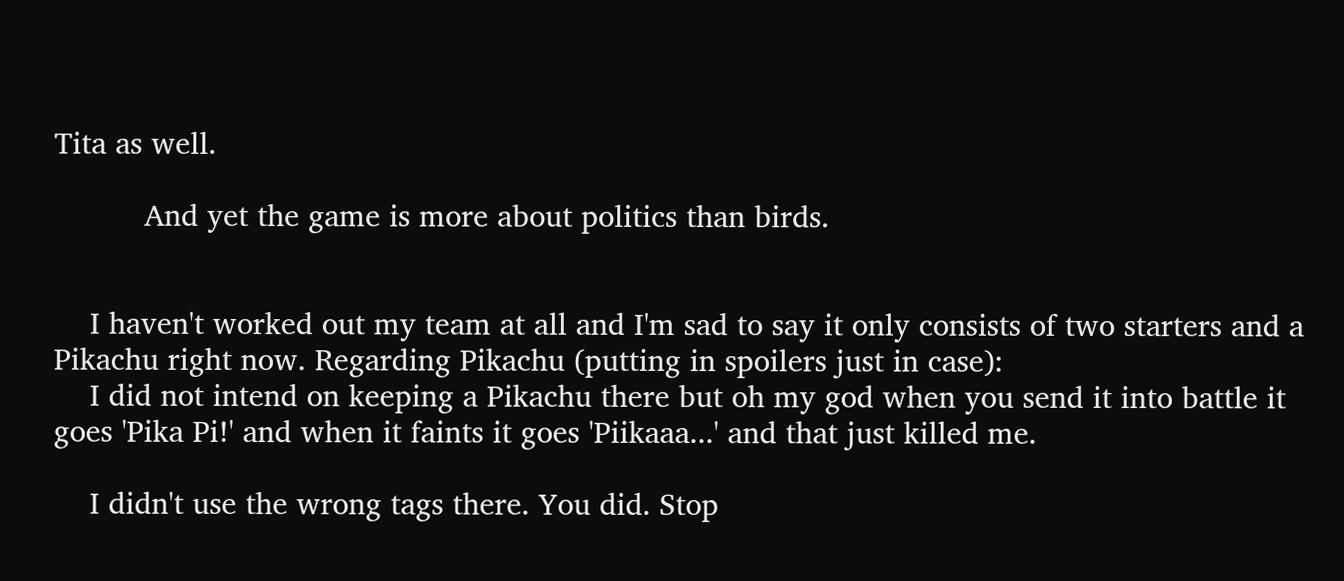Tita as well.

          And yet the game is more about politics than birds.


    I haven't worked out my team at all and I'm sad to say it only consists of two starters and a Pikachu right now. Regarding Pikachu (putting in spoilers just in case):
    I did not intend on keeping a Pikachu there but oh my god when you send it into battle it goes 'Pika Pi!' and when it faints it goes 'Piikaaa...' and that just killed me.

    I didn't use the wrong tags there. You did. Stop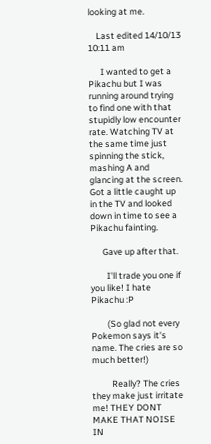looking at me.

    Last edited 14/10/13 10:11 am

      I wanted to get a Pikachu but I was running around trying to find one with that stupidly low encounter rate. Watching TV at the same time just spinning the stick, mashing A and glancing at the screen. Got a little caught up in the TV and looked down in time to see a Pikachu fainting.

      Gave up after that.

        I'll trade you one if you like! I hate Pikachu :P

        (So glad not every Pokemon says it's name. The cries are so much better!)

          Really? The cries they make just irritate me! THEY DONT MAKE THAT NOISE IN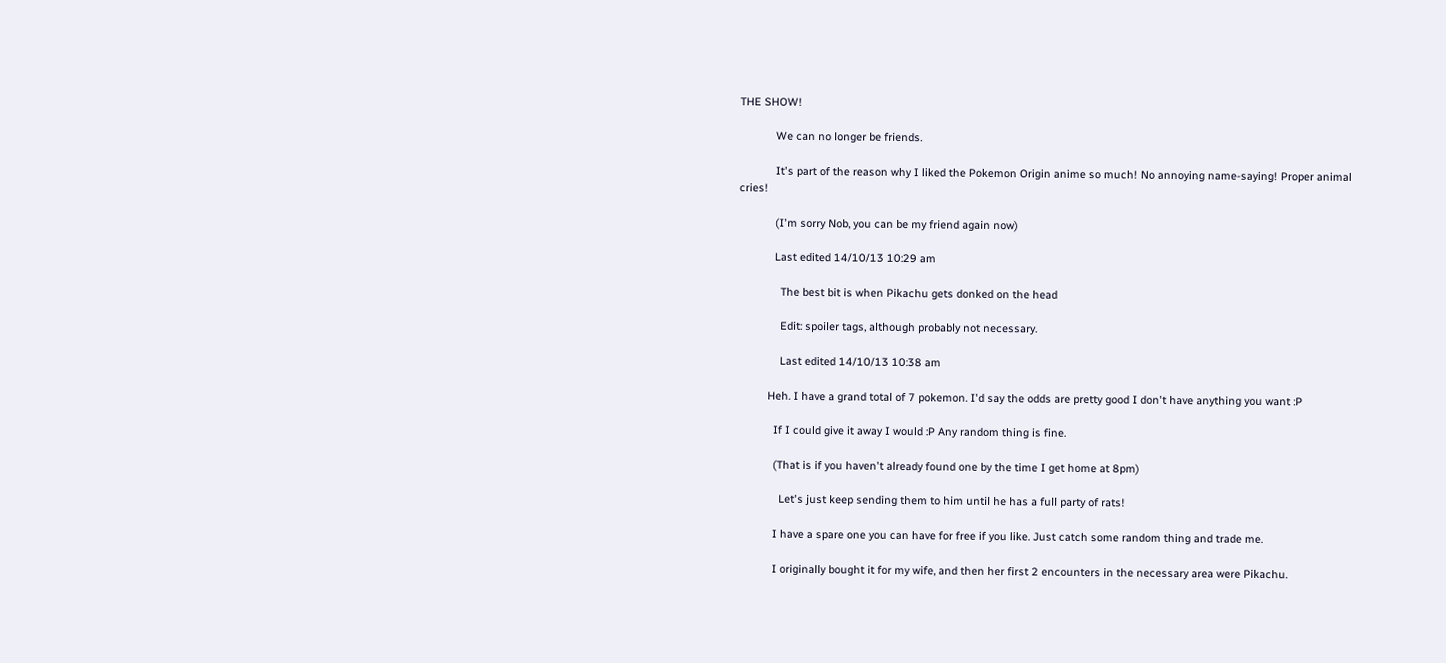THE SHOW!

            We can no longer be friends.

            It's part of the reason why I liked the Pokemon Origin anime so much! No annoying name-saying! Proper animal cries!

            (I'm sorry Nob, you can be my friend again now)

            Last edited 14/10/13 10:29 am

              The best bit is when Pikachu gets donked on the head

              Edit: spoiler tags, although probably not necessary.

              Last edited 14/10/13 10:38 am

          Heh. I have a grand total of 7 pokemon. I'd say the odds are pretty good I don't have anything you want :P

            If I could give it away I would :P Any random thing is fine.

            (That is if you haven't already found one by the time I get home at 8pm)

              Let's just keep sending them to him until he has a full party of rats!

            I have a spare one you can have for free if you like. Just catch some random thing and trade me.

            I originally bought it for my wife, and then her first 2 encounters in the necessary area were Pikachu.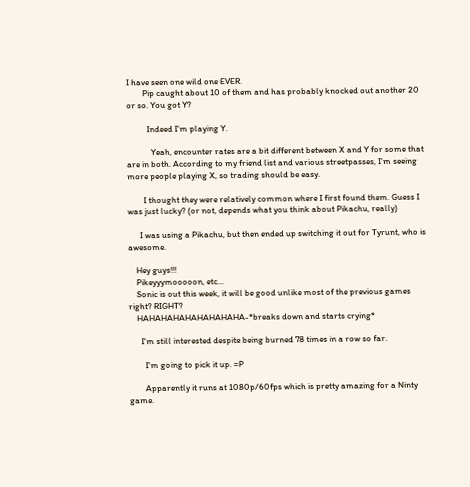I have seen one wild one EVER.
        Pip caught about 10 of them and has probably knocked out another 20 or so. You got Y?

          Indeed I'm playing Y.

            Yeah, encounter rates are a bit different between X and Y for some that are in both. According to my friend list and various streetpasses, I'm seeing more people playing X, so trading should be easy.

        I thought they were relatively common where I first found them. Guess I was just lucky? (or not, depends what you think about Pikachu, really)

      I was using a Pikachu, but then ended up switching it out for Tyrunt, who is awesome.

    Hey guys!!!
    Pikeyyymooooon, etc...
    Sonic is out this week, it will be good unlike most of the previous games right? RIGHT?
    HAHAHAHAHAHAHAHAHA-*breaks down and starts crying*

      I'm still interested despite being burned 78 times in a row so far.

        I'm going to pick it up. =P

        Apparently it runs at 1080p/60fps which is pretty amazing for a Ninty game.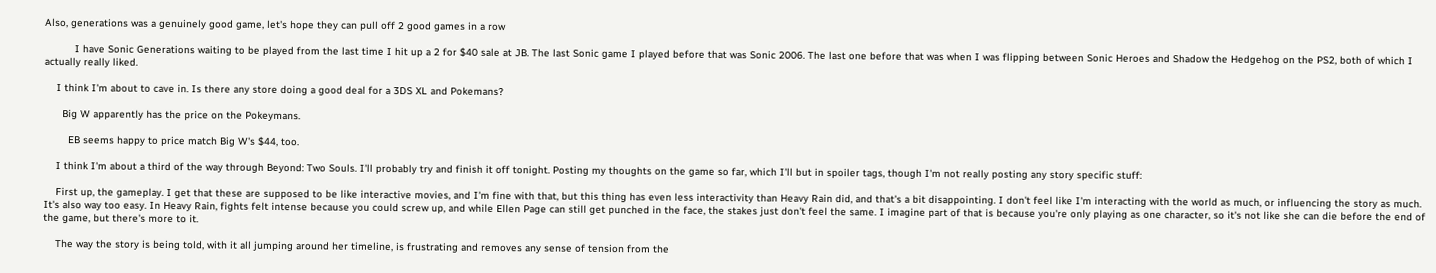Also, generations was a genuinely good game, let's hope they can pull off 2 good games in a row

          I have Sonic Generations waiting to be played from the last time I hit up a 2 for $40 sale at JB. The last Sonic game I played before that was Sonic 2006. The last one before that was when I was flipping between Sonic Heroes and Shadow the Hedgehog on the PS2, both of which I actually really liked.

    I think I'm about to cave in. Is there any store doing a good deal for a 3DS XL and Pokemans?

      Big W apparently has the price on the Pokeymans.

        EB seems happy to price match Big W's $44, too.

    I think I'm about a third of the way through Beyond: Two Souls. I'll probably try and finish it off tonight. Posting my thoughts on the game so far, which I'll but in spoiler tags, though I'm not really posting any story specific stuff:

    First up, the gameplay. I get that these are supposed to be like interactive movies, and I'm fine with that, but this thing has even less interactivity than Heavy Rain did, and that's a bit disappointing. I don't feel like I'm interacting with the world as much, or influencing the story as much. It's also way too easy. In Heavy Rain, fights felt intense because you could screw up, and while Ellen Page can still get punched in the face, the stakes just don't feel the same. I imagine part of that is because you're only playing as one character, so it's not like she can die before the end of the game, but there's more to it.

    The way the story is being told, with it all jumping around her timeline, is frustrating and removes any sense of tension from the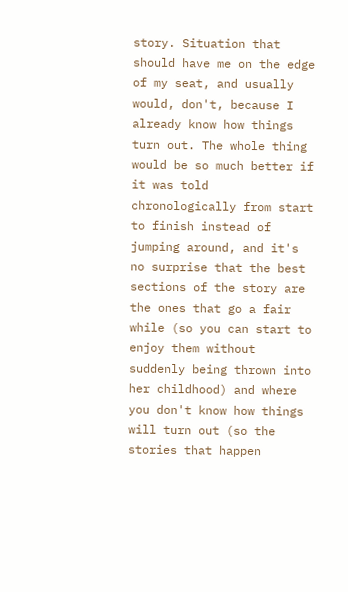story. Situation that should have me on the edge of my seat, and usually would, don't, because I already know how things turn out. The whole thing would be so much better if it was told chronologically from start to finish instead of jumping around, and it's no surprise that the best sections of the story are the ones that go a fair while (so you can start to enjoy them without suddenly being thrown into her childhood) and where you don't know how things will turn out (so the stories that happen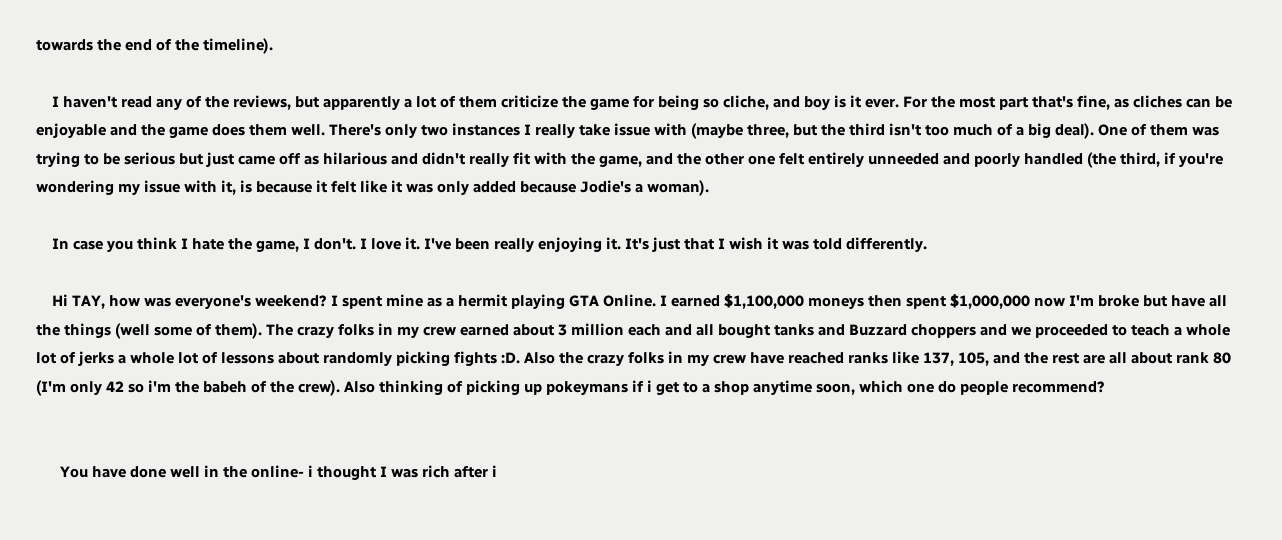towards the end of the timeline).

    I haven't read any of the reviews, but apparently a lot of them criticize the game for being so cliche, and boy is it ever. For the most part that's fine, as cliches can be enjoyable and the game does them well. There's only two instances I really take issue with (maybe three, but the third isn't too much of a big deal). One of them was trying to be serious but just came off as hilarious and didn't really fit with the game, and the other one felt entirely unneeded and poorly handled (the third, if you're wondering my issue with it, is because it felt like it was only added because Jodie's a woman).

    In case you think I hate the game, I don't. I love it. I've been really enjoying it. It's just that I wish it was told differently.

    Hi TAY, how was everyone's weekend? I spent mine as a hermit playing GTA Online. I earned $1,100,000 moneys then spent $1,000,000 now I'm broke but have all the things (well some of them). The crazy folks in my crew earned about 3 million each and all bought tanks and Buzzard choppers and we proceeded to teach a whole lot of jerks a whole lot of lessons about randomly picking fights :D. Also the crazy folks in my crew have reached ranks like 137, 105, and the rest are all about rank 80 (I'm only 42 so i'm the babeh of the crew). Also thinking of picking up pokeymans if i get to a shop anytime soon, which one do people recommend?


      You have done well in the online- i thought I was rich after i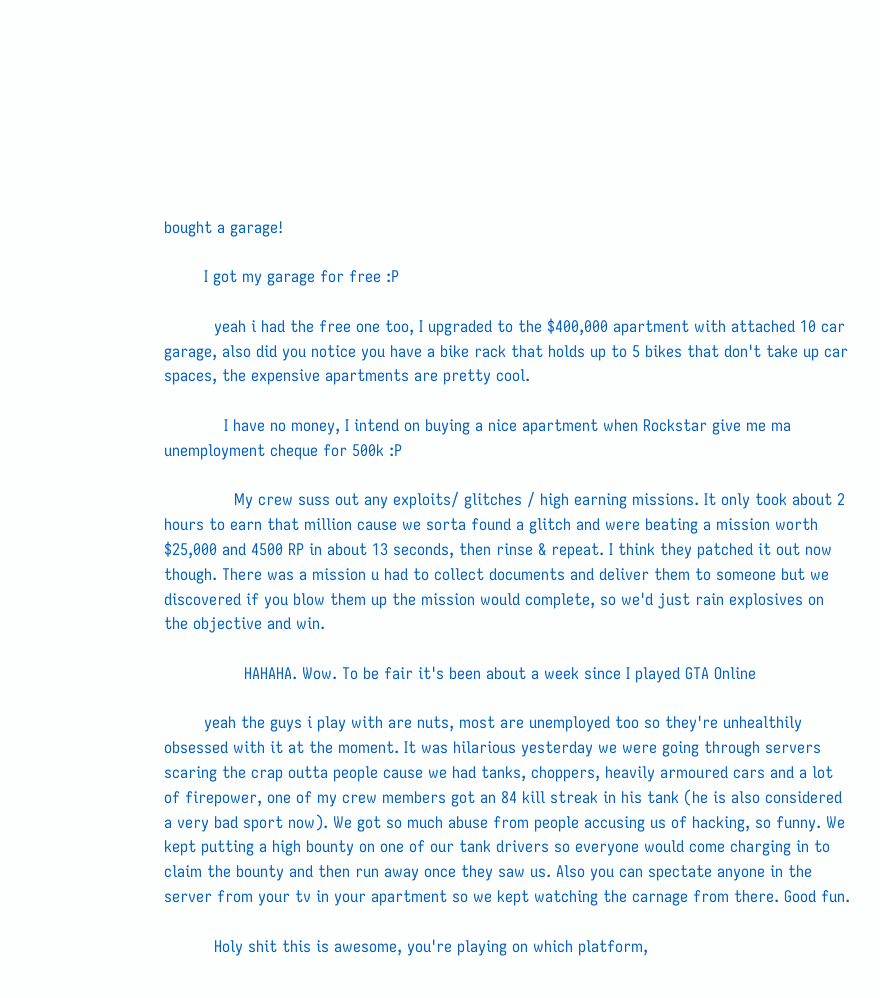bought a garage!

        I got my garage for free :P

          yeah i had the free one too, I upgraded to the $400,000 apartment with attached 10 car garage, also did you notice you have a bike rack that holds up to 5 bikes that don't take up car spaces, the expensive apartments are pretty cool.

            I have no money, I intend on buying a nice apartment when Rockstar give me ma unemployment cheque for 500k :P

              My crew suss out any exploits/ glitches / high earning missions. It only took about 2 hours to earn that million cause we sorta found a glitch and were beating a mission worth $25,000 and 4500 RP in about 13 seconds, then rinse & repeat. I think they patched it out now though. There was a mission u had to collect documents and deliver them to someone but we discovered if you blow them up the mission would complete, so we'd just rain explosives on the objective and win.

                HAHAHA. Wow. To be fair it's been about a week since I played GTA Online

        yeah the guys i play with are nuts, most are unemployed too so they're unhealthily obsessed with it at the moment. It was hilarious yesterday we were going through servers scaring the crap outta people cause we had tanks, choppers, heavily armoured cars and a lot of firepower, one of my crew members got an 84 kill streak in his tank (he is also considered a very bad sport now). We got so much abuse from people accusing us of hacking, so funny. We kept putting a high bounty on one of our tank drivers so everyone would come charging in to claim the bounty and then run away once they saw us. Also you can spectate anyone in the server from your tv in your apartment so we kept watching the carnage from there. Good fun.

          Holy shit this is awesome, you're playing on which platform,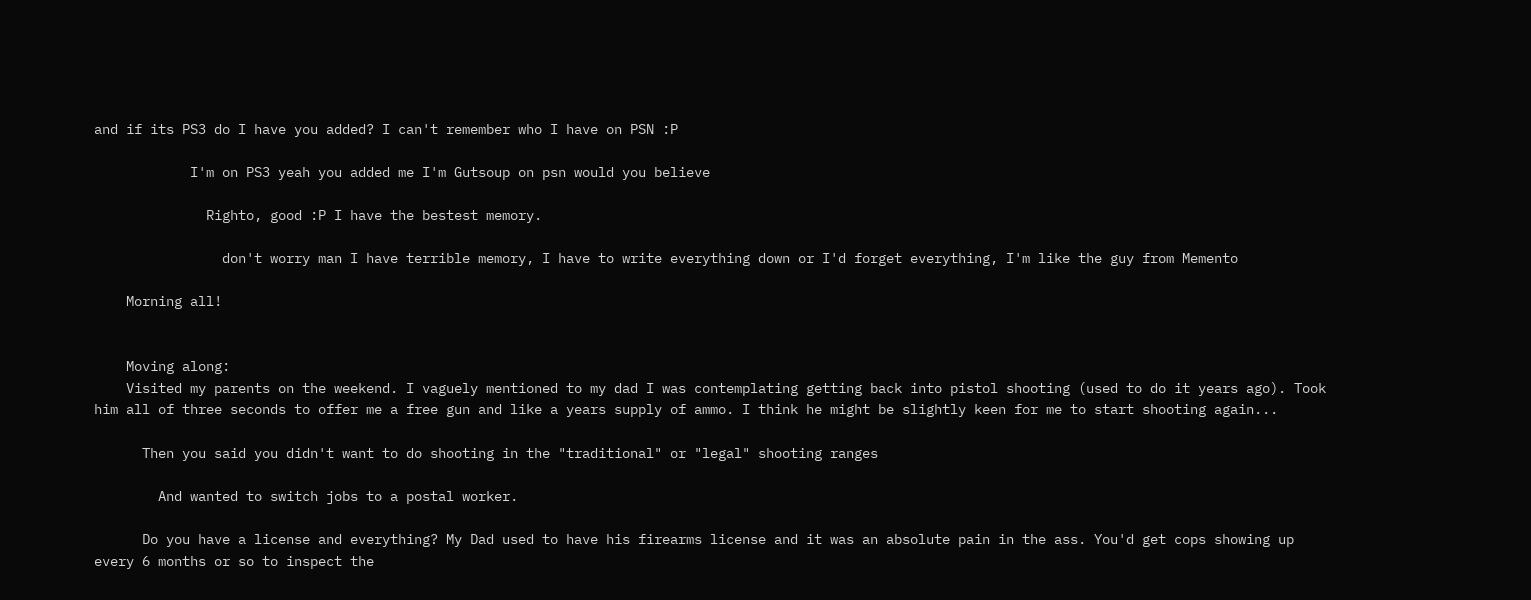and if its PS3 do I have you added? I can't remember who I have on PSN :P

            I'm on PS3 yeah you added me I'm Gutsoup on psn would you believe

              Righto, good :P I have the bestest memory.

                don't worry man I have terrible memory, I have to write everything down or I'd forget everything, I'm like the guy from Memento

    Morning all!


    Moving along:
    Visited my parents on the weekend. I vaguely mentioned to my dad I was contemplating getting back into pistol shooting (used to do it years ago). Took him all of three seconds to offer me a free gun and like a years supply of ammo. I think he might be slightly keen for me to start shooting again...

      Then you said you didn't want to do shooting in the "traditional" or "legal" shooting ranges

        And wanted to switch jobs to a postal worker.

      Do you have a license and everything? My Dad used to have his firearms license and it was an absolute pain in the ass. You'd get cops showing up every 6 months or so to inspect the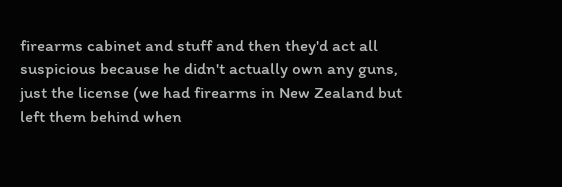firearms cabinet and stuff and then they'd act all suspicious because he didn't actually own any guns, just the license (we had firearms in New Zealand but left them behind when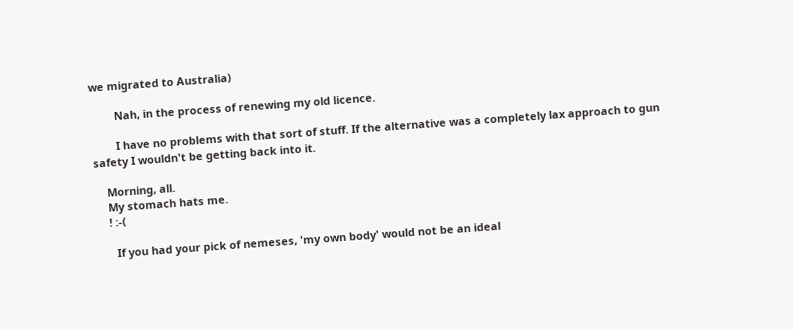we migrated to Australia)

        Nah, in the process of renewing my old licence.

        I have no problems with that sort of stuff. If the alternative was a completely lax approach to gun safety I wouldn't be getting back into it.

    Morning, all.
    My stomach hats me.
    ! :-(

      If you had your pick of nemeses, 'my own body' would not be an ideal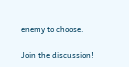enemy to choose.

Join the discussion!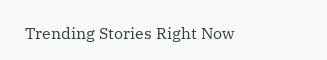Trending Stories Right Now